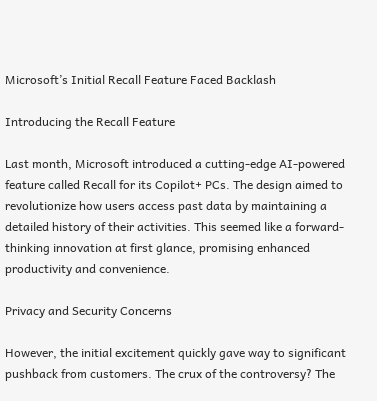Microsoft’s Initial Recall Feature Faced Backlash

Introducing the Recall Feature

Last month, Microsoft introduced a cutting-edge AI-powered feature called Recall for its Copilot+ PCs. The design aimed to revolutionize how users access past data by maintaining a detailed history of their activities. This seemed like a forward-thinking innovation at first glance, promising enhanced productivity and convenience.

Privacy and Security Concerns

However, the initial excitement quickly gave way to significant pushback from customers. The crux of the controversy? The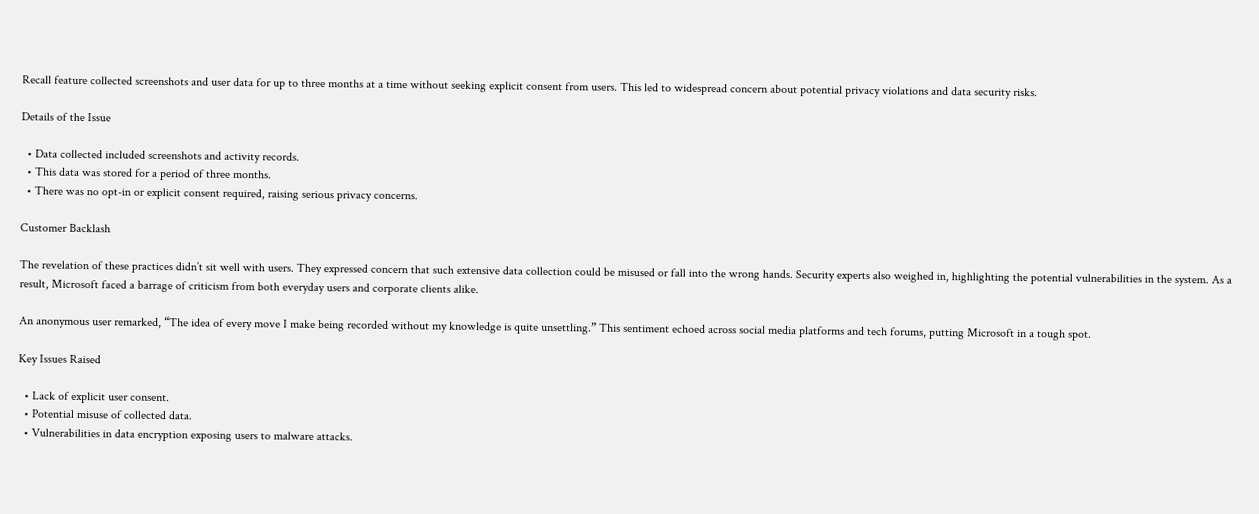Recall feature collected screenshots and user data for up to three months at a time without seeking explicit consent from users. This led to widespread concern about potential privacy violations and data security risks.

Details of the Issue

  • Data collected included screenshots and activity records.
  • This data was stored for a period of three months.
  • There was no opt-in or explicit consent required, raising serious privacy concerns.

Customer Backlash

The revelation of these practices didn’t sit well with users. They expressed concern that such extensive data collection could be misused or fall into the wrong hands. Security experts also weighed in, highlighting the potential vulnerabilities in the system. As a result, Microsoft faced a barrage of criticism from both everyday users and corporate clients alike.

An anonymous user remarked, “The idea of every move I make being recorded without my knowledge is quite unsettling.” This sentiment echoed across social media platforms and tech forums, putting Microsoft in a tough spot.

Key Issues Raised

  • Lack of explicit user consent.
  • Potential misuse of collected data.
  • Vulnerabilities in data encryption exposing users to malware attacks.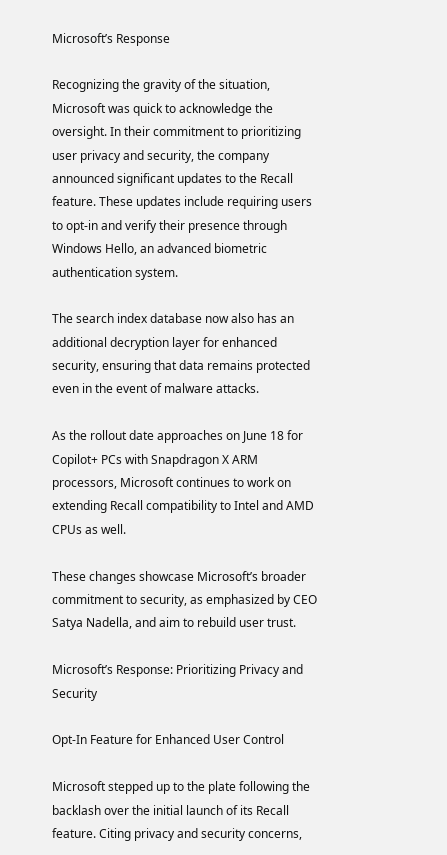Microsoft’s Response

Recognizing the gravity of the situation, Microsoft was quick to acknowledge the oversight. In their commitment to prioritizing user privacy and security, the company announced significant updates to the Recall feature. These updates include requiring users to opt-in and verify their presence through Windows Hello, an advanced biometric authentication system.

The search index database now also has an additional decryption layer for enhanced security, ensuring that data remains protected even in the event of malware attacks.

As the rollout date approaches on June 18 for Copilot+ PCs with Snapdragon X ARM processors, Microsoft continues to work on extending Recall compatibility to Intel and AMD CPUs as well.

These changes showcase Microsoft’s broader commitment to security, as emphasized by CEO Satya Nadella, and aim to rebuild user trust.

Microsoft’s Response: Prioritizing Privacy and Security

Opt-In Feature for Enhanced User Control

Microsoft stepped up to the plate following the backlash over the initial launch of its Recall feature. Citing privacy and security concerns,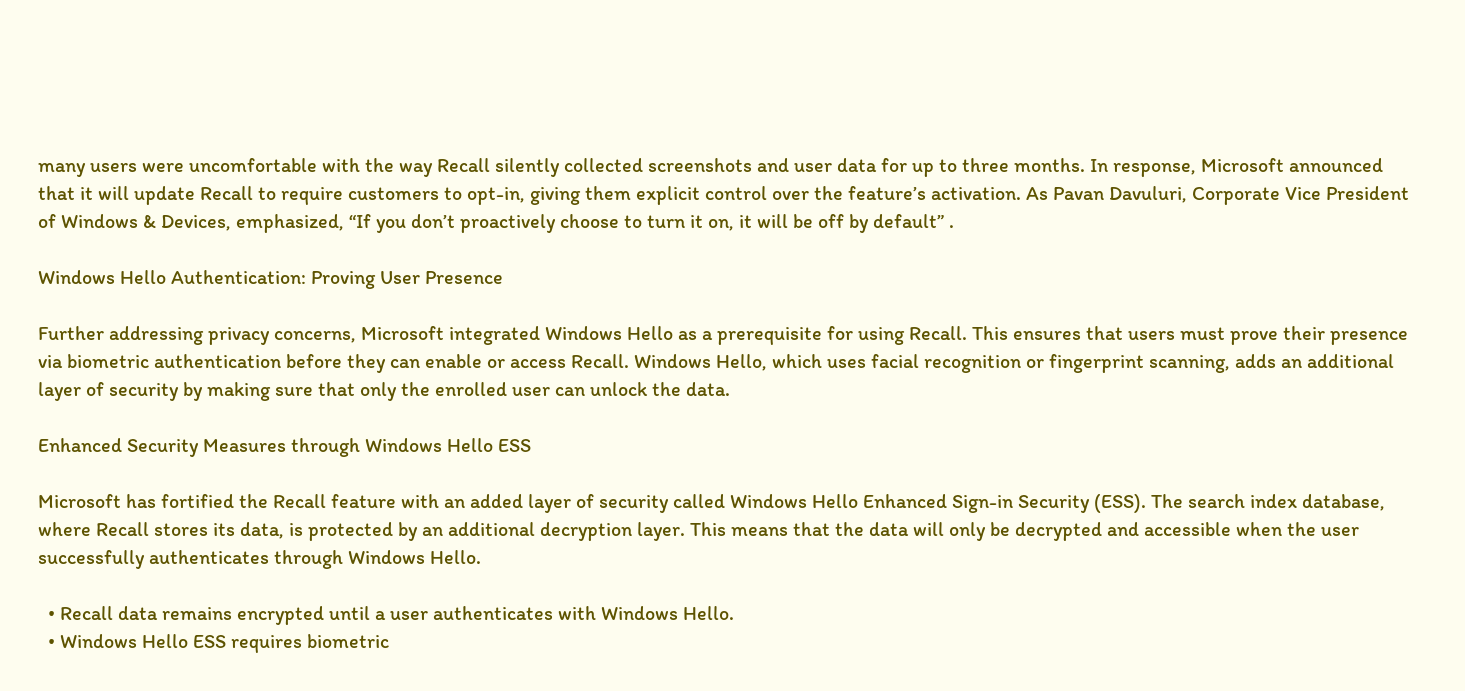many users were uncomfortable with the way Recall silently collected screenshots and user data for up to three months. In response, Microsoft announced that it will update Recall to require customers to opt-in, giving them explicit control over the feature’s activation. As Pavan Davuluri, Corporate Vice President of Windows & Devices, emphasized, “If you don’t proactively choose to turn it on, it will be off by default” .

Windows Hello Authentication: Proving User Presence

Further addressing privacy concerns, Microsoft integrated Windows Hello as a prerequisite for using Recall. This ensures that users must prove their presence via biometric authentication before they can enable or access Recall. Windows Hello, which uses facial recognition or fingerprint scanning, adds an additional layer of security by making sure that only the enrolled user can unlock the data.

Enhanced Security Measures through Windows Hello ESS

Microsoft has fortified the Recall feature with an added layer of security called Windows Hello Enhanced Sign-in Security (ESS). The search index database, where Recall stores its data, is protected by an additional decryption layer. This means that the data will only be decrypted and accessible when the user successfully authenticates through Windows Hello.

  • Recall data remains encrypted until a user authenticates with Windows Hello.
  • Windows Hello ESS requires biometric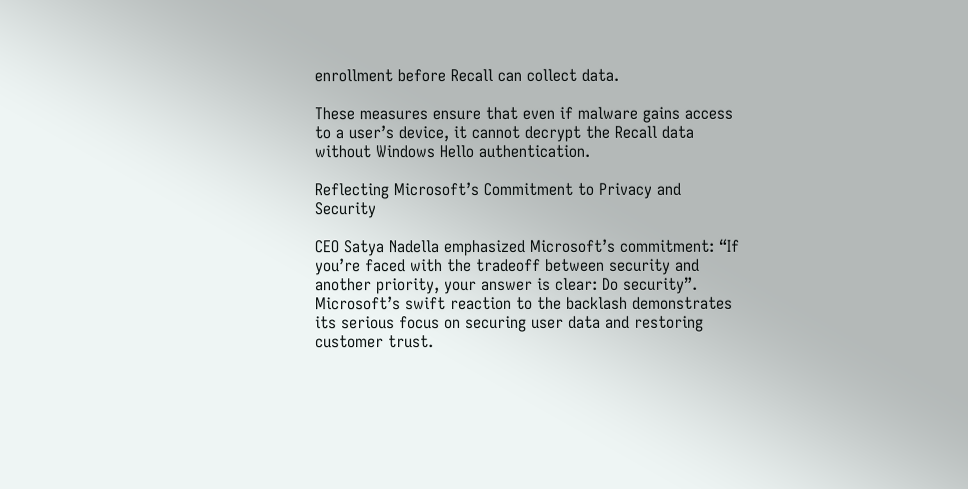enrollment before Recall can collect data.

These measures ensure that even if malware gains access to a user’s device, it cannot decrypt the Recall data without Windows Hello authentication.

Reflecting Microsoft’s Commitment to Privacy and Security

CEO Satya Nadella emphasized Microsoft’s commitment: “If you’re faced with the tradeoff between security and another priority, your answer is clear: Do security”. Microsoft’s swift reaction to the backlash demonstrates its serious focus on securing user data and restoring customer trust.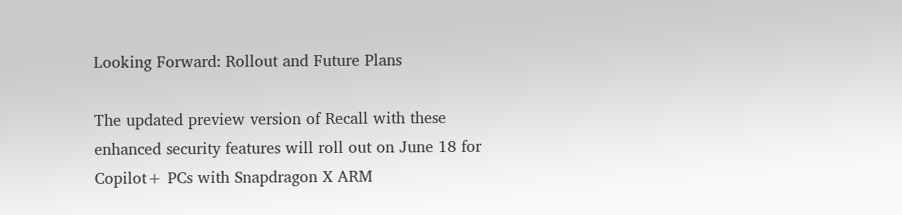Looking Forward: Rollout and Future Plans

The updated preview version of Recall with these enhanced security features will roll out on June 18 for Copilot+ PCs with Snapdragon X ARM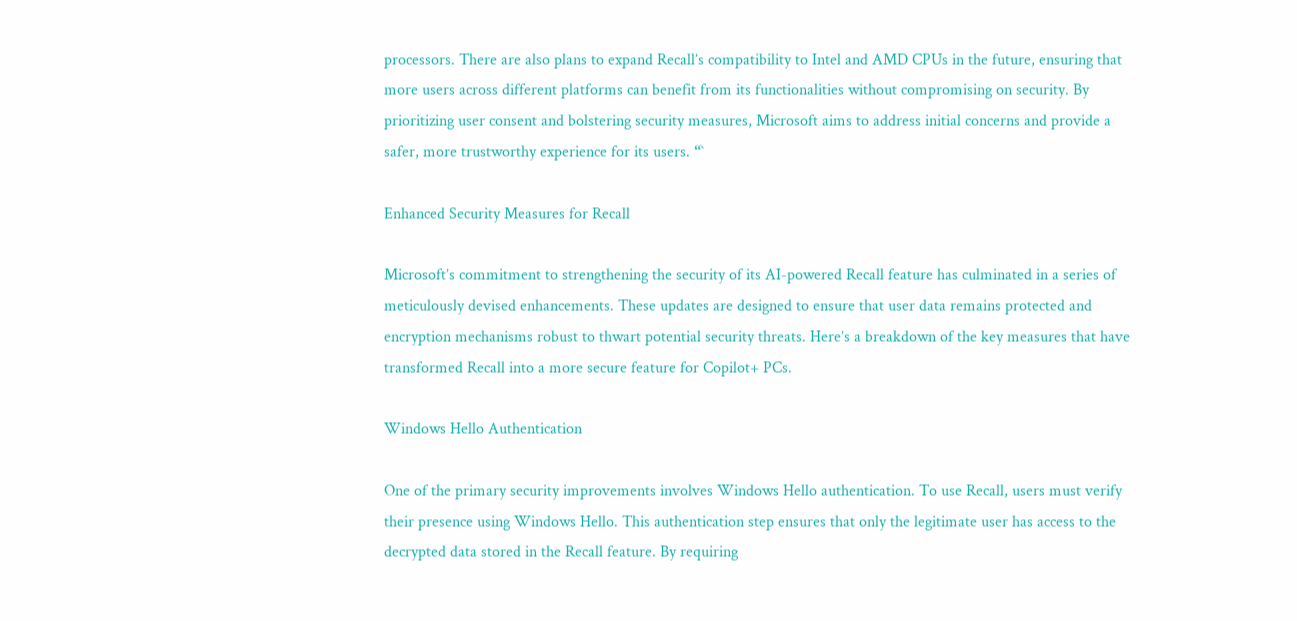processors. There are also plans to expand Recall’s compatibility to Intel and AMD CPUs in the future, ensuring that more users across different platforms can benefit from its functionalities without compromising on security. By prioritizing user consent and bolstering security measures, Microsoft aims to address initial concerns and provide a safer, more trustworthy experience for its users. “`

Enhanced Security Measures for Recall

Microsoft’s commitment to strengthening the security of its AI-powered Recall feature has culminated in a series of meticulously devised enhancements. These updates are designed to ensure that user data remains protected and encryption mechanisms robust to thwart potential security threats. Here’s a breakdown of the key measures that have transformed Recall into a more secure feature for Copilot+ PCs.

Windows Hello Authentication

One of the primary security improvements involves Windows Hello authentication. To use Recall, users must verify their presence using Windows Hello. This authentication step ensures that only the legitimate user has access to the decrypted data stored in the Recall feature. By requiring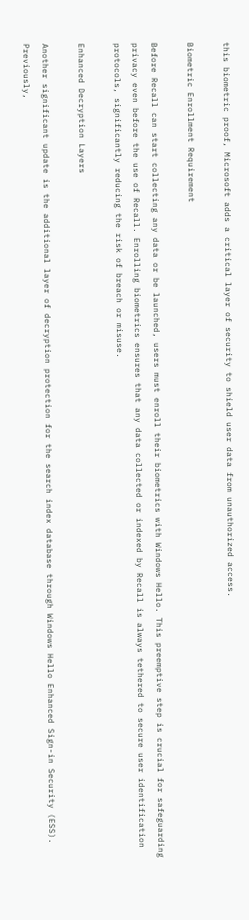this biometric proof, Microsoft adds a critical layer of security to shield user data from unauthorized access.

Biometric Enrollment Requirement

Before Recall can start collecting any data or be launched, users must enroll their biometrics with Windows Hello. This preemptive step is crucial for safeguarding privacy even before the use of Recall. Enrolling biometrics ensures that any data collected or indexed by Recall is always tethered to secure user identification protocols, significantly reducing the risk of breach or misuse.

Enhanced Decryption Layers

Another significant update is the additional layer of decryption protection for the search index database through Windows Hello Enhanced Sign-in Security (ESS). Previously,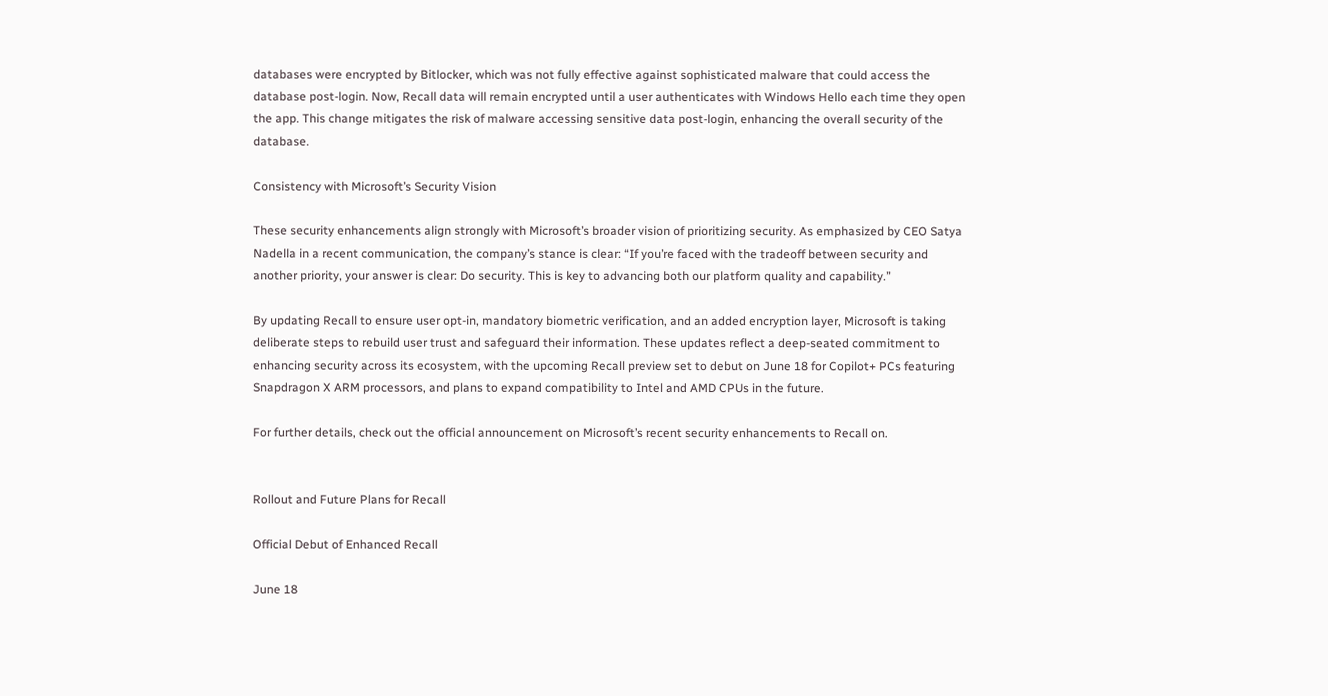databases were encrypted by Bitlocker, which was not fully effective against sophisticated malware that could access the database post-login. Now, Recall data will remain encrypted until a user authenticates with Windows Hello each time they open the app. This change mitigates the risk of malware accessing sensitive data post-login, enhancing the overall security of the database.

Consistency with Microsoft’s Security Vision

These security enhancements align strongly with Microsoft’s broader vision of prioritizing security. As emphasized by CEO Satya Nadella in a recent communication, the company’s stance is clear: “If you’re faced with the tradeoff between security and another priority, your answer is clear: Do security. This is key to advancing both our platform quality and capability.”

By updating Recall to ensure user opt-in, mandatory biometric verification, and an added encryption layer, Microsoft is taking deliberate steps to rebuild user trust and safeguard their information. These updates reflect a deep-seated commitment to enhancing security across its ecosystem, with the upcoming Recall preview set to debut on June 18 for Copilot+ PCs featuring Snapdragon X ARM processors, and plans to expand compatibility to Intel and AMD CPUs in the future.

For further details, check out the official announcement on Microsoft’s recent security enhancements to Recall on.


Rollout and Future Plans for Recall

Official Debut of Enhanced Recall

June 18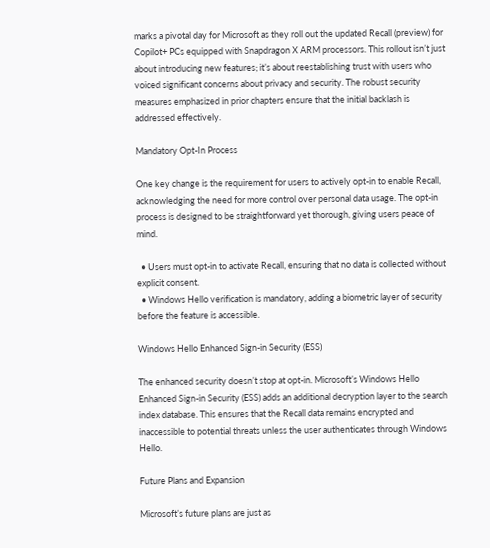marks a pivotal day for Microsoft as they roll out the updated Recall (preview) for Copilot+ PCs equipped with Snapdragon X ARM processors. This rollout isn’t just about introducing new features; it’s about reestablishing trust with users who voiced significant concerns about privacy and security. The robust security measures emphasized in prior chapters ensure that the initial backlash is addressed effectively.

Mandatory Opt-In Process

One key change is the requirement for users to actively opt-in to enable Recall, acknowledging the need for more control over personal data usage. The opt-in process is designed to be straightforward yet thorough, giving users peace of mind.

  • Users must opt-in to activate Recall, ensuring that no data is collected without explicit consent.
  • Windows Hello verification is mandatory, adding a biometric layer of security before the feature is accessible.

Windows Hello Enhanced Sign-in Security (ESS)

The enhanced security doesn’t stop at opt-in. Microsoft’s Windows Hello Enhanced Sign-in Security (ESS) adds an additional decryption layer to the search index database. This ensures that the Recall data remains encrypted and inaccessible to potential threats unless the user authenticates through Windows Hello.

Future Plans and Expansion

Microsoft’s future plans are just as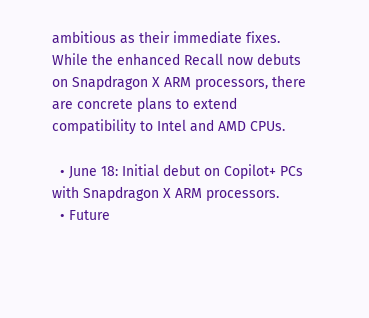ambitious as their immediate fixes. While the enhanced Recall now debuts on Snapdragon X ARM processors, there are concrete plans to extend compatibility to Intel and AMD CPUs.

  • June 18: Initial debut on Copilot+ PCs with Snapdragon X ARM processors.
  • Future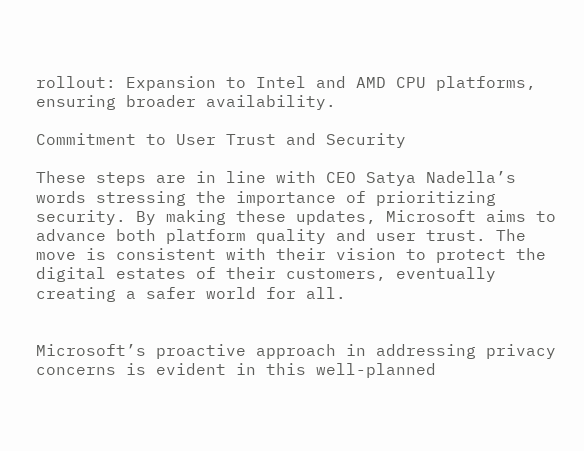rollout: Expansion to Intel and AMD CPU platforms, ensuring broader availability.

Commitment to User Trust and Security

These steps are in line with CEO Satya Nadella’s words stressing the importance of prioritizing security. By making these updates, Microsoft aims to advance both platform quality and user trust. The move is consistent with their vision to protect the digital estates of their customers, eventually creating a safer world for all.


Microsoft’s proactive approach in addressing privacy concerns is evident in this well-planned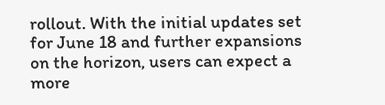rollout. With the initial updates set for June 18 and further expansions on the horizon, users can expect a more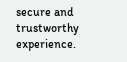secure and trustworthy experience.